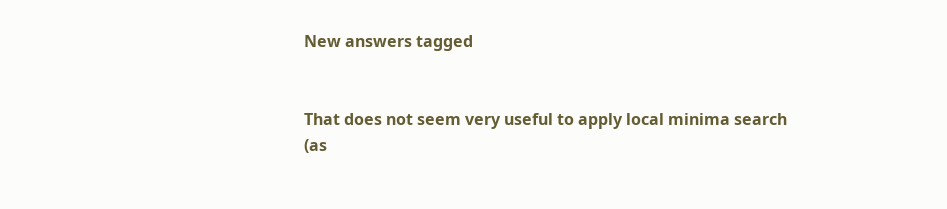New answers tagged


That does not seem very useful to apply local minima search (as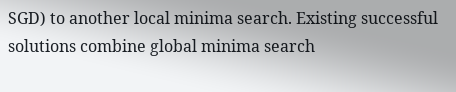SGD) to another local minima search. Existing successful solutions combine global minima search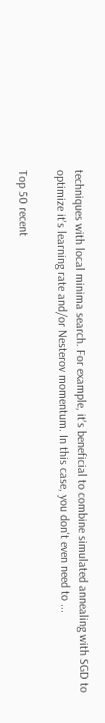techniques with local minima search. For example, it's beneficial to combine simulated annealing with SGD to optimize it's learning rate and/or Nesterov momentum. In this case, you don't even need to ...

Top 50 recent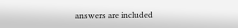answers are included